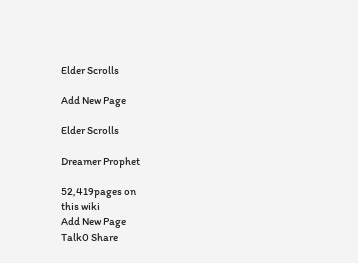Elder Scrolls

Add New Page

Elder Scrolls

Dreamer Prophet

52,419pages on
this wiki
Add New Page
Talk0 Share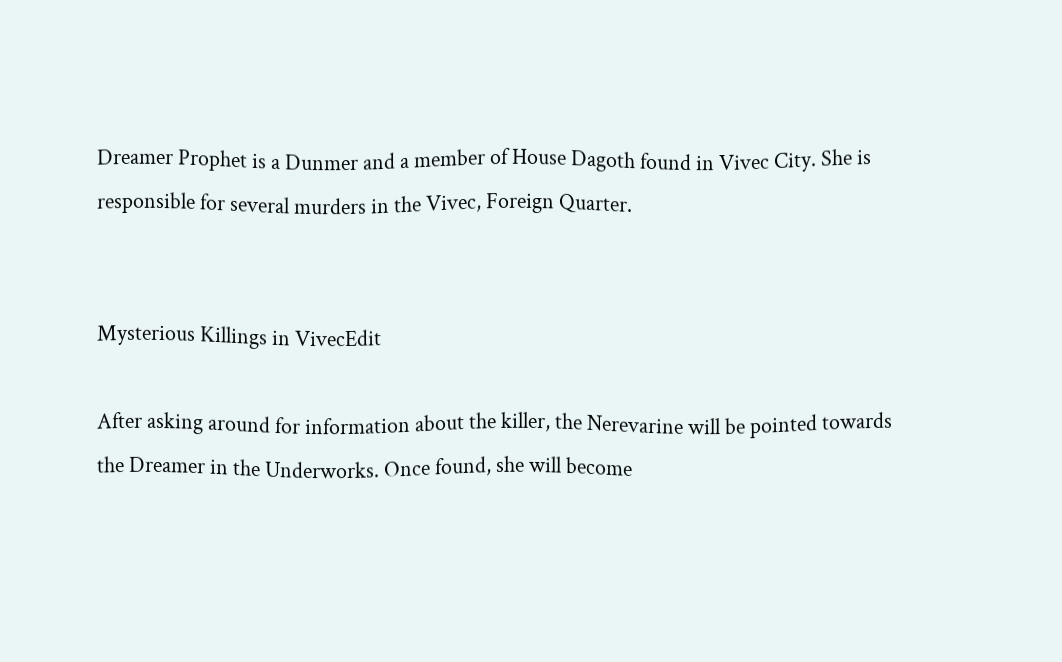Dreamer Prophet is a Dunmer and a member of House Dagoth found in Vivec City. She is responsible for several murders in the Vivec, Foreign Quarter.


Mysterious Killings in VivecEdit

After asking around for information about the killer, the Nerevarine will be pointed towards the Dreamer in the Underworks. Once found, she will become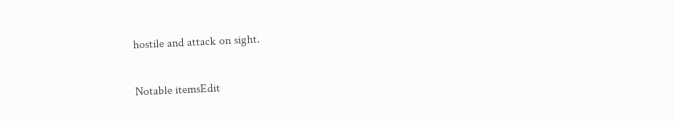hostile and attack on sight.

Notable itemsEdit